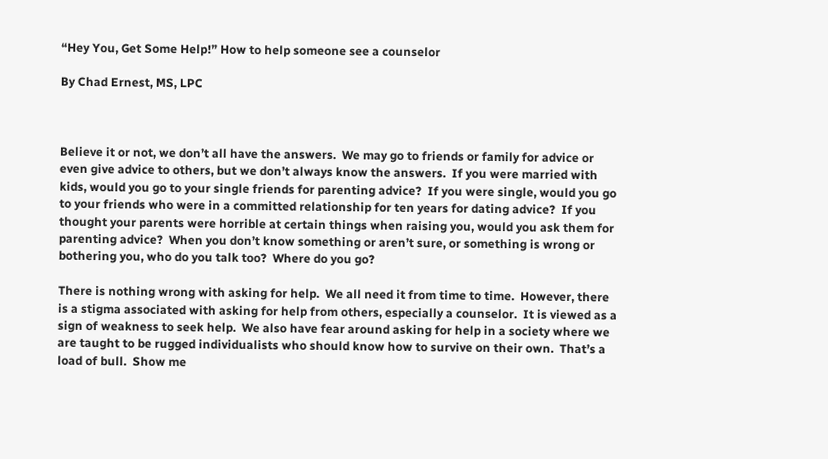“Hey You, Get Some Help!” How to help someone see a counselor

By Chad Ernest, MS, LPC



Believe it or not, we don’t all have the answers.  We may go to friends or family for advice or even give advice to others, but we don’t always know the answers.  If you were married with kids, would you go to your single friends for parenting advice?  If you were single, would you go to your friends who were in a committed relationship for ten years for dating advice?  If you thought your parents were horrible at certain things when raising you, would you ask them for parenting advice?  When you don’t know something or aren’t sure, or something is wrong or bothering you, who do you talk too?  Where do you go?

There is nothing wrong with asking for help.  We all need it from time to time.  However, there is a stigma associated with asking for help from others, especially a counselor.  It is viewed as a sign of weakness to seek help.  We also have fear around asking for help in a society where we are taught to be rugged individualists who should know how to survive on their own.  That’s a load of bull.  Show me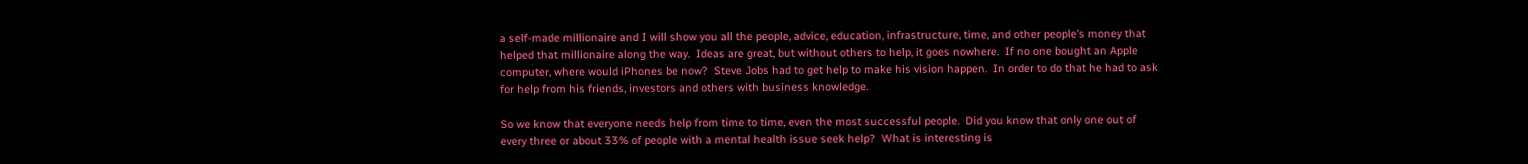a self-made millionaire and I will show you all the people, advice, education, infrastructure, time, and other people’s money that helped that millionaire along the way.  Ideas are great, but without others to help, it goes nowhere.  If no one bought an Apple computer, where would iPhones be now?  Steve Jobs had to get help to make his vision happen.  In order to do that he had to ask for help from his friends, investors and others with business knowledge.

So we know that everyone needs help from time to time, even the most successful people.  Did you know that only one out of every three or about 33% of people with a mental health issue seek help?  What is interesting is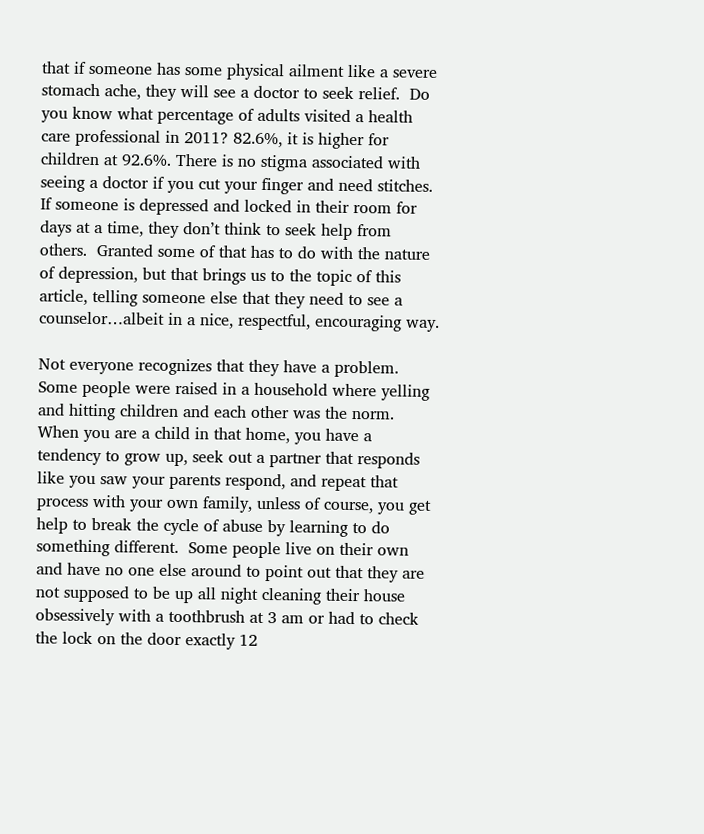that if someone has some physical ailment like a severe stomach ache, they will see a doctor to seek relief.  Do you know what percentage of adults visited a health care professional in 2011? 82.6%, it is higher for children at 92.6%. There is no stigma associated with seeing a doctor if you cut your finger and need stitches.  If someone is depressed and locked in their room for days at a time, they don’t think to seek help from others.  Granted some of that has to do with the nature of depression, but that brings us to the topic of this article, telling someone else that they need to see a counselor…albeit in a nice, respectful, encouraging way.

Not everyone recognizes that they have a problem.  Some people were raised in a household where yelling and hitting children and each other was the norm.  When you are a child in that home, you have a tendency to grow up, seek out a partner that responds like you saw your parents respond, and repeat that process with your own family, unless of course, you get help to break the cycle of abuse by learning to do something different.  Some people live on their own and have no one else around to point out that they are not supposed to be up all night cleaning their house obsessively with a toothbrush at 3 am or had to check the lock on the door exactly 12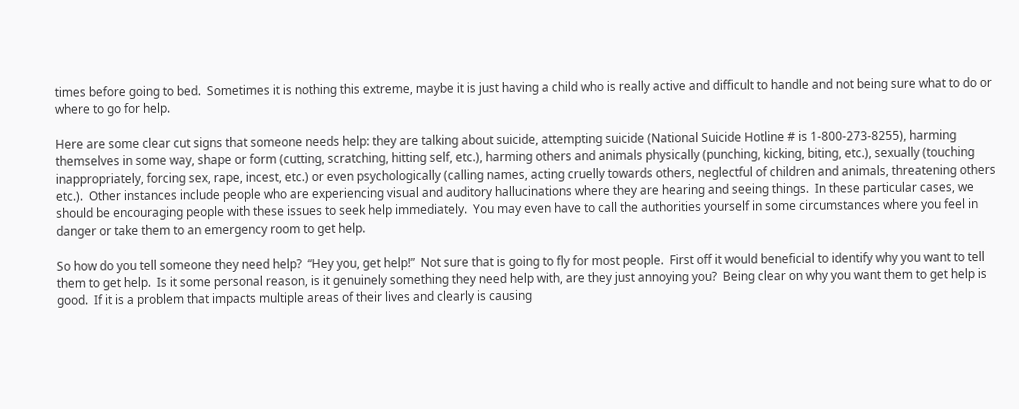times before going to bed.  Sometimes it is nothing this extreme, maybe it is just having a child who is really active and difficult to handle and not being sure what to do or where to go for help.

Here are some clear cut signs that someone needs help: they are talking about suicide, attempting suicide (National Suicide Hotline # is 1-800-273-8255), harming themselves in some way, shape or form (cutting, scratching, hitting self, etc.), harming others and animals physically (punching, kicking, biting, etc.), sexually (touching inappropriately, forcing sex, rape, incest, etc.) or even psychologically (calling names, acting cruelly towards others, neglectful of children and animals, threatening others etc.).  Other instances include people who are experiencing visual and auditory hallucinations where they are hearing and seeing things.  In these particular cases, we should be encouraging people with these issues to seek help immediately.  You may even have to call the authorities yourself in some circumstances where you feel in danger or take them to an emergency room to get help.

So how do you tell someone they need help?  “Hey you, get help!”  Not sure that is going to fly for most people.  First off it would beneficial to identify why you want to tell them to get help.  Is it some personal reason, is it genuinely something they need help with, are they just annoying you?  Being clear on why you want them to get help is good.  If it is a problem that impacts multiple areas of their lives and clearly is causing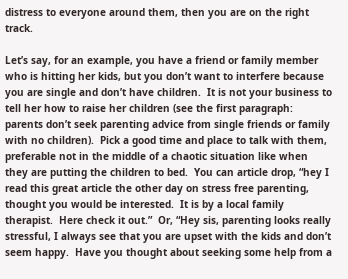distress to everyone around them, then you are on the right track.

Let’s say, for an example, you have a friend or family member who is hitting her kids, but you don’t want to interfere because you are single and don’t have children.  It is not your business to tell her how to raise her children (see the first paragraph: parents don’t seek parenting advice from single friends or family with no children).  Pick a good time and place to talk with them, preferable not in the middle of a chaotic situation like when they are putting the children to bed.  You can article drop, “hey I read this great article the other day on stress free parenting, thought you would be interested.  It is by a local family therapist.  Here check it out.”  Or, “Hey sis, parenting looks really stressful, I always see that you are upset with the kids and don’t seem happy.  Have you thought about seeking some help from a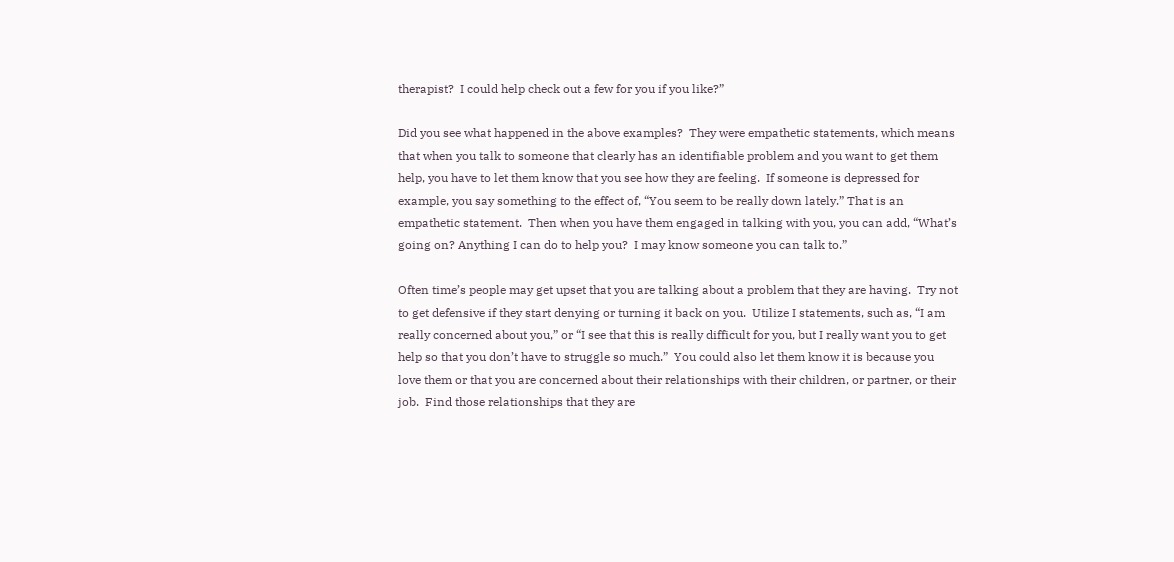therapist?  I could help check out a few for you if you like?”

Did you see what happened in the above examples?  They were empathetic statements, which means that when you talk to someone that clearly has an identifiable problem and you want to get them help, you have to let them know that you see how they are feeling.  If someone is depressed for example, you say something to the effect of, “You seem to be really down lately.” That is an empathetic statement.  Then when you have them engaged in talking with you, you can add, “What’s going on? Anything I can do to help you?  I may know someone you can talk to.”

Often time’s people may get upset that you are talking about a problem that they are having.  Try not to get defensive if they start denying or turning it back on you.  Utilize I statements, such as, “I am really concerned about you,” or “I see that this is really difficult for you, but I really want you to get help so that you don’t have to struggle so much.”  You could also let them know it is because you love them or that you are concerned about their relationships with their children, or partner, or their job.  Find those relationships that they are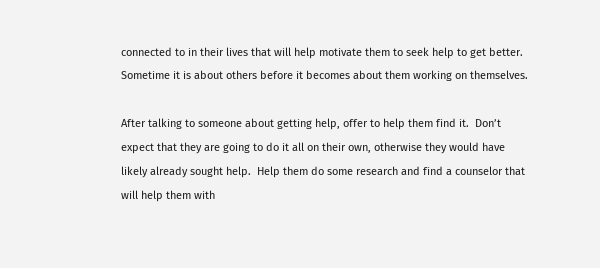connected to in their lives that will help motivate them to seek help to get better.  Sometime it is about others before it becomes about them working on themselves.

After talking to someone about getting help, offer to help them find it.  Don’t expect that they are going to do it all on their own, otherwise they would have likely already sought help.  Help them do some research and find a counselor that will help them with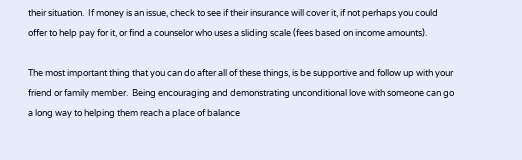their situation.  If money is an issue, check to see if their insurance will cover it, if not perhaps you could offer to help pay for it, or find a counselor who uses a sliding scale (fees based on income amounts).

The most important thing that you can do after all of these things, is be supportive and follow up with your friend or family member.  Being encouraging and demonstrating unconditional love with someone can go a long way to helping them reach a place of balance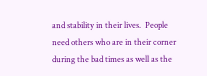and stability in their lives.  People need others who are in their corner during the bad times as well as the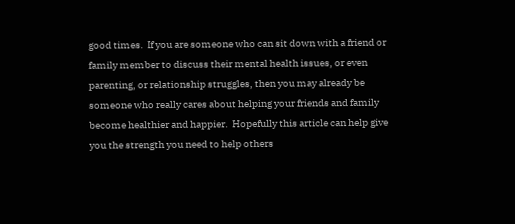good times.  If you are someone who can sit down with a friend or family member to discuss their mental health issues, or even parenting, or relationship struggles, then you may already be someone who really cares about helping your friends and family become healthier and happier.  Hopefully this article can help give you the strength you need to help others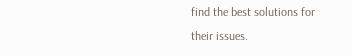find the best solutions for their issues.